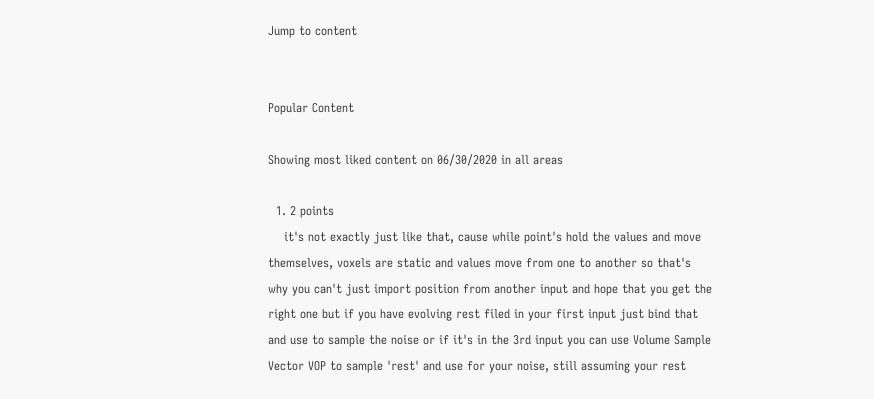Jump to content


Popular Content

Showing most liked content on 06/30/2020 in all areas

  1. 2 points
    it's not exactly just like that, cause while point's hold the values and move themselves, voxels are static and values move from one to another so that's why you can't just import position from another input and hope that you get the right one but if you have evolving rest filed in your first input just bind that and use to sample the noise or if it's in the 3rd input you can use Volume Sample Vector VOP to sample 'rest' and use for your noise, still assuming your rest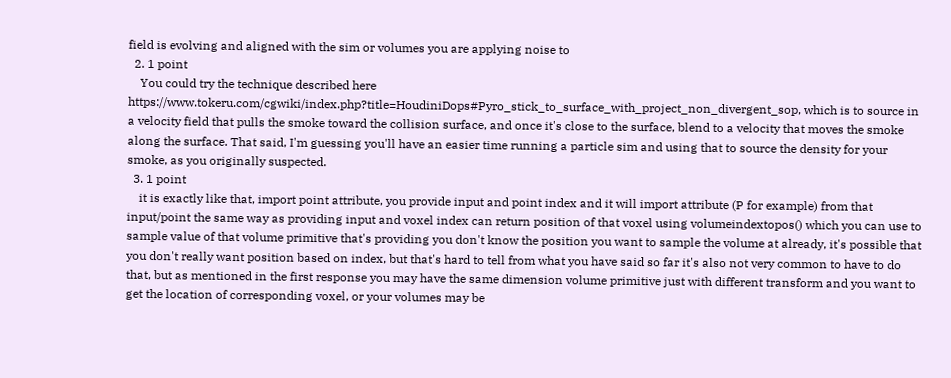field is evolving and aligned with the sim or volumes you are applying noise to
  2. 1 point
    You could try the technique described here https://www.tokeru.com/cgwiki/index.php?title=HoudiniDops#Pyro_stick_to_surface_with_project_non_divergent_sop, which is to source in a velocity field that pulls the smoke toward the collision surface, and once it's close to the surface, blend to a velocity that moves the smoke along the surface. That said, I'm guessing you'll have an easier time running a particle sim and using that to source the density for your smoke, as you originally suspected.
  3. 1 point
    it is exactly like that, import point attribute, you provide input and point index and it will import attribute (P for example) from that input/point the same way as providing input and voxel index can return position of that voxel using volumeindextopos() which you can use to sample value of that volume primitive that's providing you don't know the position you want to sample the volume at already, it's possible that you don't really want position based on index, but that's hard to tell from what you have said so far it's also not very common to have to do that, but as mentioned in the first response you may have the same dimension volume primitive just with different transform and you want to get the location of corresponding voxel, or your volumes may be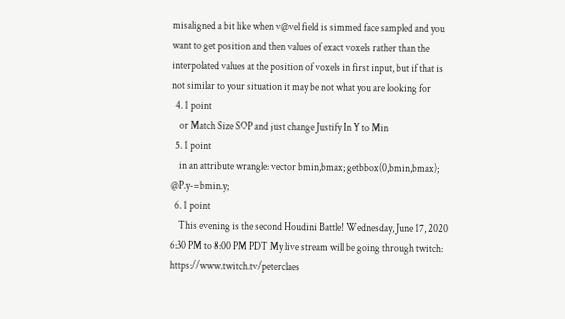misaligned a bit like when v@vel field is simmed face sampled and you want to get position and then values of exact voxels rather than the interpolated values at the position of voxels in first input, but if that is not similar to your situation it may be not what you are looking for
  4. 1 point
    or Match Size SOP and just change Justify In Y to Min
  5. 1 point
    in an attribute wrangle: vector bmin,bmax; getbbox(0,bmin,bmax); @P.y-=bmin.y;
  6. 1 point
    This evening is the second Houdini Battle! Wednesday, June 17, 2020 6:30 PM to 8:00 PM PDT My live stream will be going through twitch: https://www.twitch.tv/peterclaes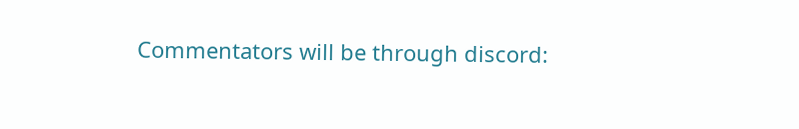Commentators will be through discord: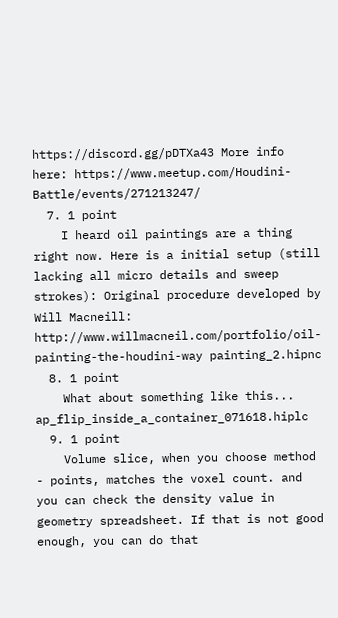https://discord.gg/pDTXa43 More info here: https://www.meetup.com/Houdini-Battle/events/271213247/
  7. 1 point
    I heard oil paintings are a thing right now. Here is a initial setup (still lacking all micro details and sweep strokes): Original procedure developed by Will Macneill: http://www.willmacneil.com/portfolio/oil-painting-the-houdini-way painting_2.hipnc
  8. 1 point
    What about something like this... ap_flip_inside_a_container_071618.hiplc
  9. 1 point
    Volume slice, when you choose method - points, matches the voxel count. and you can check the density value in geometry spreadsheet. If that is not good enough, you can do that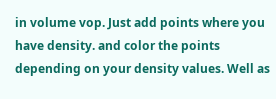in volume vop. Just add points where you have density. and color the points depending on your density values. Well as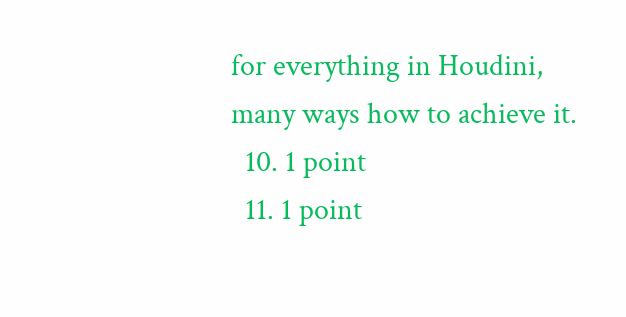for everything in Houdini, many ways how to achieve it.
  10. 1 point
  11. 1 point